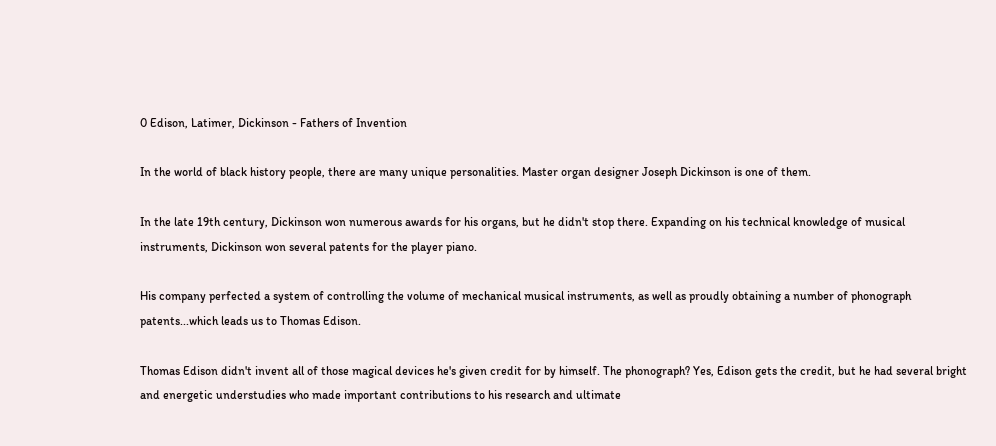0 Edison, Latimer, Dickinson - Fathers of Invention

In the world of black history people, there are many unique personalities. Master organ designer Joseph Dickinson is one of them.

In the late 19th century, Dickinson won numerous awards for his organs, but he didn't stop there. Expanding on his technical knowledge of musical instruments, Dickinson won several patents for the player piano.

His company perfected a system of controlling the volume of mechanical musical instruments, as well as proudly obtaining a number of phonograph patents...which leads us to Thomas Edison.

Thomas Edison didn't invent all of those magical devices he's given credit for by himself. The phonograph? Yes, Edison gets the credit, but he had several bright and energetic understudies who made important contributions to his research and ultimate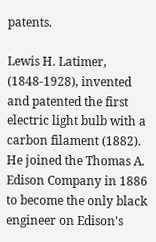patents.

Lewis H. Latimer, (1848-1928), invented and patented the first electric light bulb with a carbon filament (1882). He joined the Thomas A. Edison Company in 1886 to become the only black engineer on Edison's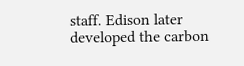staff. Edison later developed the carbon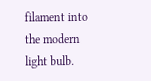filament into the modern light bulb.